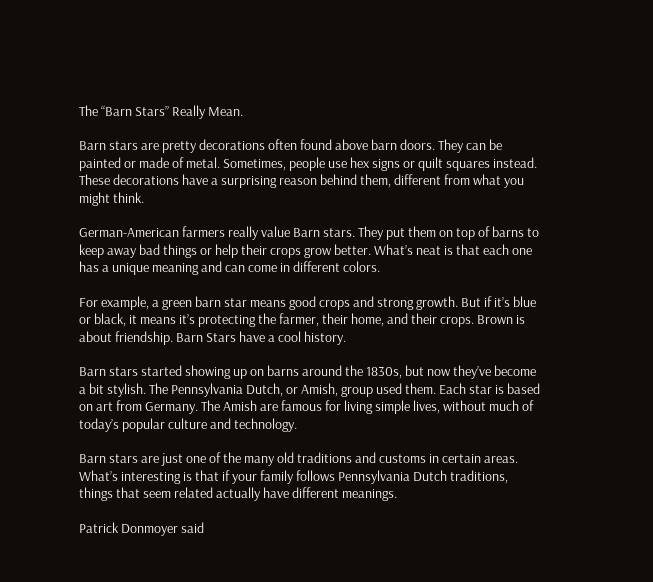The “Barn Stars” Really Mean.

Barn stars are pretty decorations often found above barn doors. They can be painted or made of metal. Sometimes, people use hex signs or quilt squares instead. These decorations have a surprising reason behind them, different from what you might think.

German-American farmers really value Barn stars. They put them on top of barns to keep away bad things or help their crops grow better. What’s neat is that each one has a unique meaning and can come in different colors.

For example, a green barn star means good crops and strong growth. But if it’s blue or black, it means it’s protecting the farmer, their home, and their crops. Brown is about friendship. Barn Stars have a cool history.

Barn stars started showing up on barns around the 1830s, but now they’ve become a bit stylish. The Pennsylvania Dutch, or Amish, group used them. Each star is based on art from Germany. The Amish are famous for living simple lives, without much of today’s popular culture and technology.

Barn stars are just one of the many old traditions and customs in certain areas. What’s interesting is that if your family follows Pennsylvania Dutch traditions, things that seem related actually have different meanings.

Patrick Donmoyer said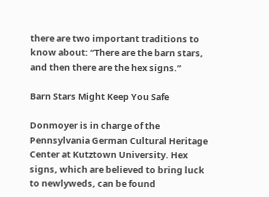there are two important traditions to know about: “There are the barn stars, and then there are the hex signs.”

Barn Stars Might Keep You Safe

Donmoyer is in charge of the Pennsylvania German Cultural Heritage Center at Kutztown University. Hex signs, which are believed to bring luck to newlyweds, can be found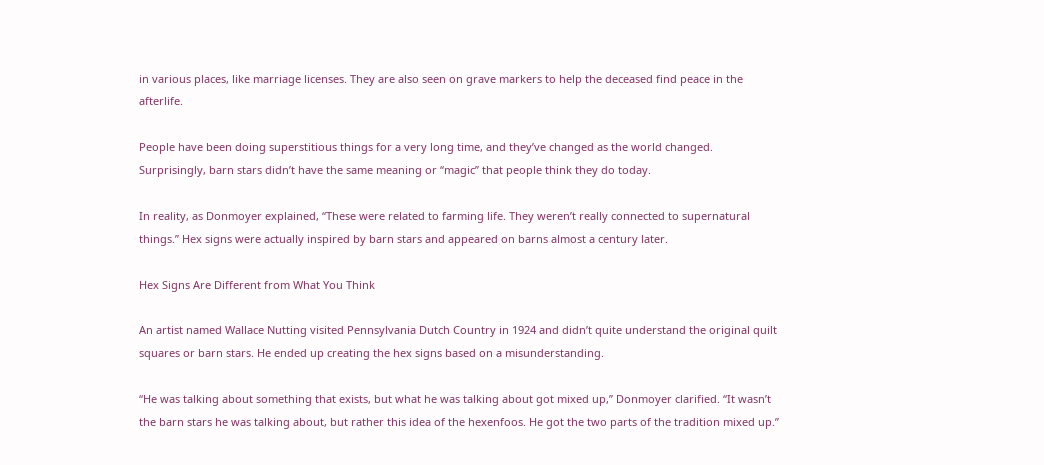in various places, like marriage licenses. They are also seen on grave markers to help the deceased find peace in the afterlife.

People have been doing superstitious things for a very long time, and they’ve changed as the world changed. Surprisingly, barn stars didn’t have the same meaning or “magic” that people think they do today.

In reality, as Donmoyer explained, “These were related to farming life. They weren’t really connected to supernatural things.” Hex signs were actually inspired by barn stars and appeared on barns almost a century later.

Hex Signs Are Different from What You Think

An artist named Wallace Nutting visited Pennsylvania Dutch Country in 1924 and didn’t quite understand the original quilt squares or barn stars. He ended up creating the hex signs based on a misunderstanding.

“He was talking about something that exists, but what he was talking about got mixed up,” Donmoyer clarified. “It wasn’t the barn stars he was talking about, but rather this idea of the hexenfoos. He got the two parts of the tradition mixed up.”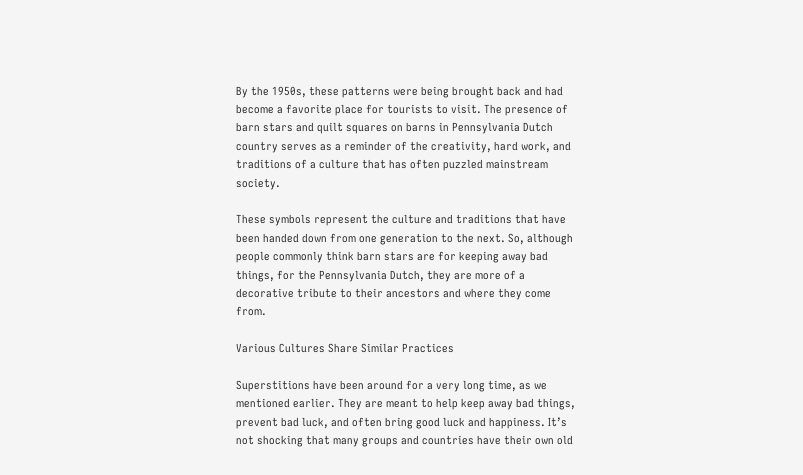By the 1950s, these patterns were being brought back and had become a favorite place for tourists to visit. The presence of barn stars and quilt squares on barns in Pennsylvania Dutch country serves as a reminder of the creativity, hard work, and traditions of a culture that has often puzzled mainstream society.

These symbols represent the culture and traditions that have been handed down from one generation to the next. So, although people commonly think barn stars are for keeping away bad things, for the Pennsylvania Dutch, they are more of a decorative tribute to their ancestors and where they come from.

Various Cultures Share Similar Practices

Superstitions have been around for a very long time, as we mentioned earlier. They are meant to help keep away bad things, prevent bad luck, and often bring good luck and happiness. It’s not shocking that many groups and countries have their own old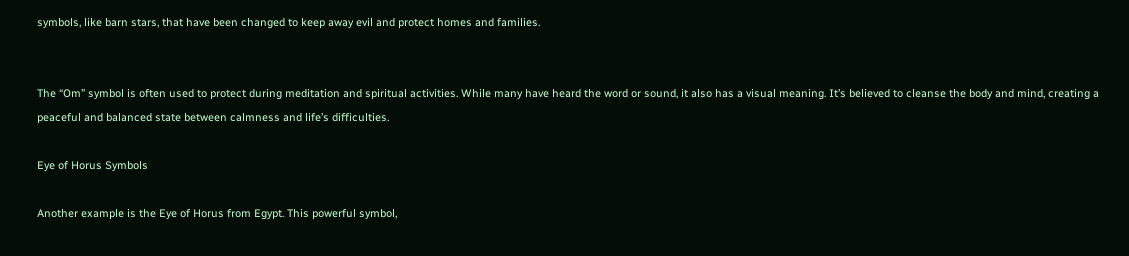symbols, like barn stars, that have been changed to keep away evil and protect homes and families.


The “Om” symbol is often used to protect during meditation and spiritual activities. While many have heard the word or sound, it also has a visual meaning. It’s believed to cleanse the body and mind, creating a peaceful and balanced state between calmness and life’s difficulties.

Eye of Horus Symbols

Another example is the Eye of Horus from Egypt. This powerful symbol,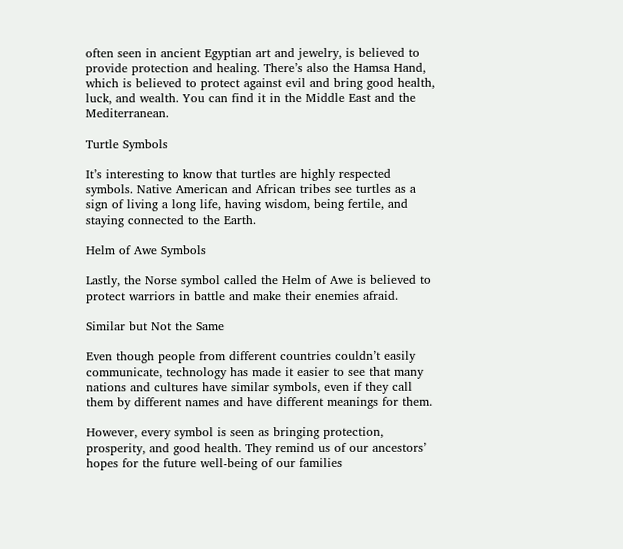often seen in ancient Egyptian art and jewelry, is believed to provide protection and healing. There’s also the Hamsa Hand, which is believed to protect against evil and bring good health, luck, and wealth. You can find it in the Middle East and the Mediterranean.

Turtle Symbols

It’s interesting to know that turtles are highly respected symbols. Native American and African tribes see turtles as a sign of living a long life, having wisdom, being fertile, and staying connected to the Earth.

Helm of Awe Symbols

Lastly, the Norse symbol called the Helm of Awe is believed to protect warriors in battle and make their enemies afraid.

Similar but Not the Same

Even though people from different countries couldn’t easily communicate, technology has made it easier to see that many nations and cultures have similar symbols, even if they call them by different names and have different meanings for them.

However, every symbol is seen as bringing protection, prosperity, and good health. They remind us of our ancestors’ hopes for the future well-being of our families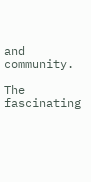and community.

The fascinating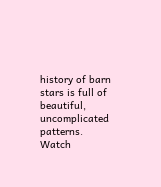history of barn stars is full of beautiful, uncomplicated patterns. Watch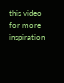this video for more inspiration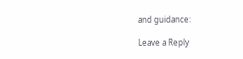and guidance:

Leave a Reply